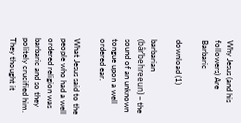Why Jesus (and his followers) Are Barbaric

download (1)

barbarian (bâr’behreeun) – the sound of an unknown tongue upon a well ordered ear.

What Jesus said to the people who had a well ordered religion was barbaric and so they politely crucified him.  They thought it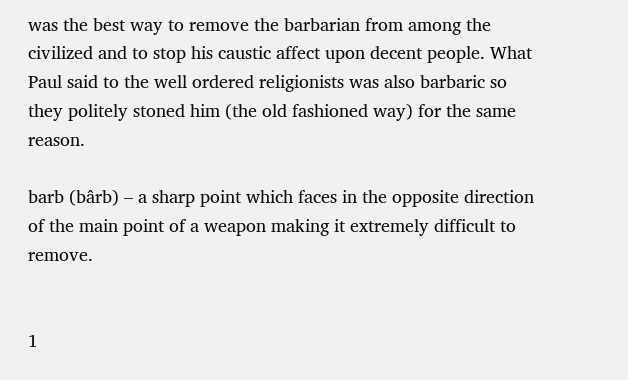was the best way to remove the barbarian from among the civilized and to stop his caustic affect upon decent people. What Paul said to the well ordered religionists was also barbaric so they politely stoned him (the old fashioned way) for the same reason.

barb (bârb) – a sharp point which faces in the opposite direction of the main point of a weapon making it extremely difficult to remove.


1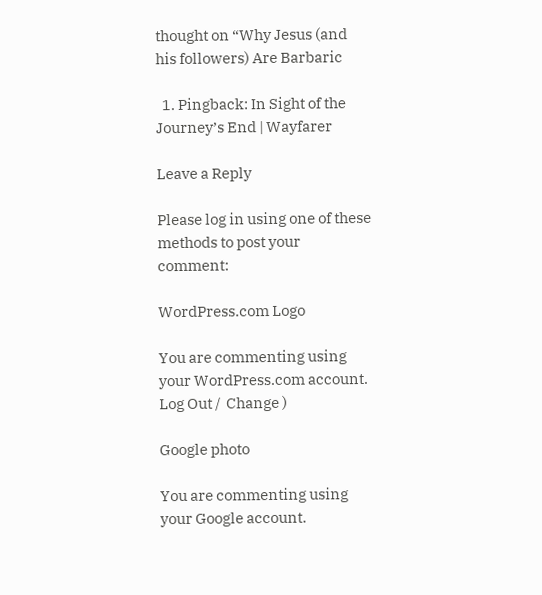thought on “Why Jesus (and his followers) Are Barbaric

  1. Pingback: In Sight of the Journey’s End | Wayfarer

Leave a Reply

Please log in using one of these methods to post your comment:

WordPress.com Logo

You are commenting using your WordPress.com account. Log Out /  Change )

Google photo

You are commenting using your Google account.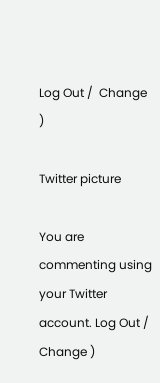Log Out /  Change )

Twitter picture

You are commenting using your Twitter account. Log Out /  Change )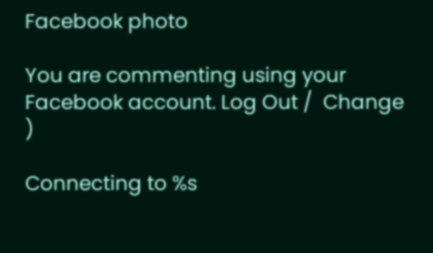Facebook photo

You are commenting using your Facebook account. Log Out /  Change )

Connecting to %s